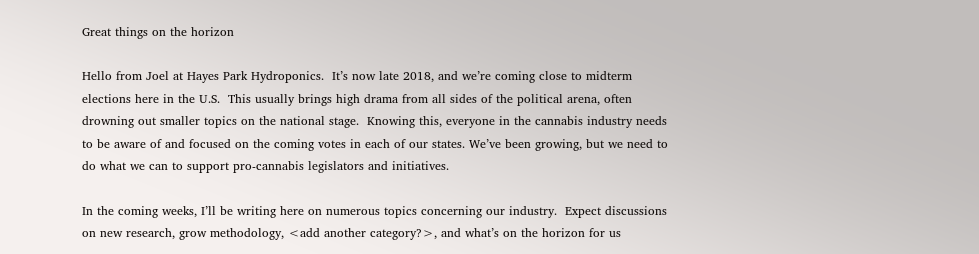Great things on the horizon

Hello from Joel at Hayes Park Hydroponics.  It’s now late 2018, and we’re coming close to midterm elections here in the U.S.  This usually brings high drama from all sides of the political arena, often drowning out smaller topics on the national stage.  Knowing this, everyone in the cannabis industry needs to be aware of and focused on the coming votes in each of our states. We’ve been growing, but we need to do what we can to support pro-cannabis legislators and initiatives.

In the coming weeks, I’ll be writing here on numerous topics concerning our industry.  Expect discussions on new research, grow methodology, <add another category?>, and what’s on the horizon for us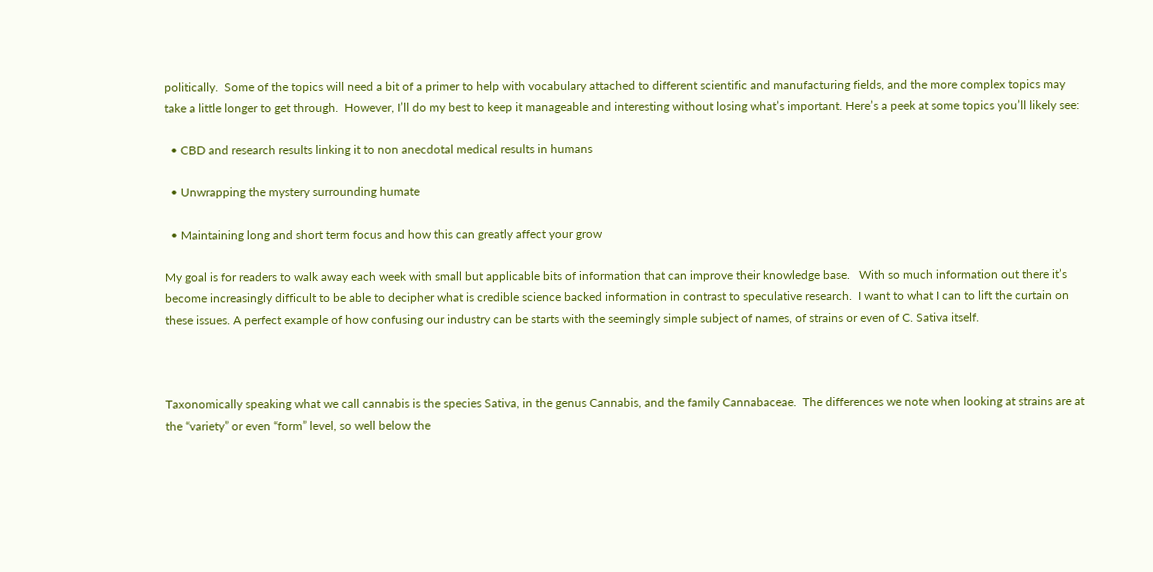politically.  Some of the topics will need a bit of a primer to help with vocabulary attached to different scientific and manufacturing fields, and the more complex topics may take a little longer to get through.  However, I’ll do my best to keep it manageable and interesting without losing what’s important. Here’s a peek at some topics you’ll likely see:

  • CBD and research results linking it to non anecdotal medical results in humans

  • Unwrapping the mystery surrounding humate

  • Maintaining long and short term focus and how this can greatly affect your grow

My goal is for readers to walk away each week with small but applicable bits of information that can improve their knowledge base.   With so much information out there it’s become increasingly difficult to be able to decipher what is credible science backed information in contrast to speculative research.  I want to what I can to lift the curtain on these issues. A perfect example of how confusing our industry can be starts with the seemingly simple subject of names, of strains or even of C. Sativa itself.



Taxonomically speaking what we call cannabis is the species Sativa, in the genus Cannabis, and the family Cannabaceae.  The differences we note when looking at strains are at the “variety” or even “form” level, so well below the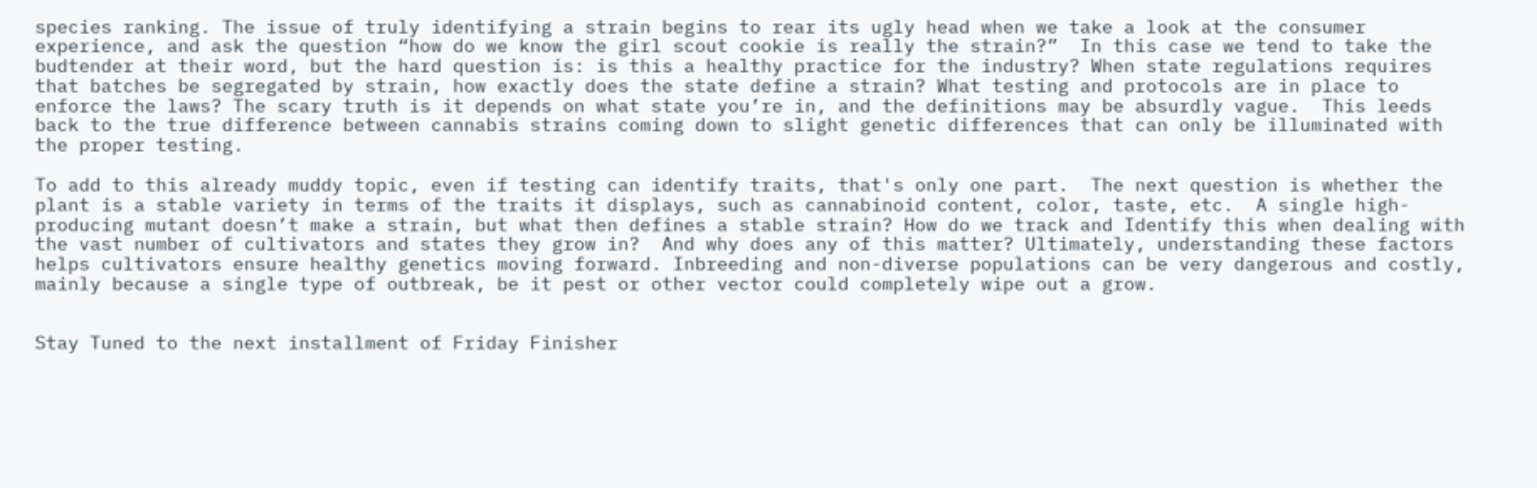species ranking. The issue of truly identifying a strain begins to rear its ugly head when we take a look at the consumer experience, and ask the question “how do we know the girl scout cookie is really the strain?”  In this case we tend to take the budtender at their word, but the hard question is: is this a healthy practice for the industry? When state regulations requires that batches be segregated by strain, how exactly does the state define a strain? What testing and protocols are in place to enforce the laws? The scary truth is it depends on what state you’re in, and the definitions may be absurdly vague.  This leeds back to the true difference between cannabis strains coming down to slight genetic differences that can only be illuminated with the proper testing.

To add to this already muddy topic, even if testing can identify traits, that's only one part.  The next question is whether the plant is a stable variety in terms of the traits it displays, such as cannabinoid content, color, taste, etc.  A single high-producing mutant doesn’t make a strain, but what then defines a stable strain? How do we track and Identify this when dealing with the vast number of cultivators and states they grow in?  And why does any of this matter? Ultimately, understanding these factors helps cultivators ensure healthy genetics moving forward. Inbreeding and non-diverse populations can be very dangerous and costly, mainly because a single type of outbreak, be it pest or other vector could completely wipe out a grow.


Stay Tuned to the next installment of Friday Finisher